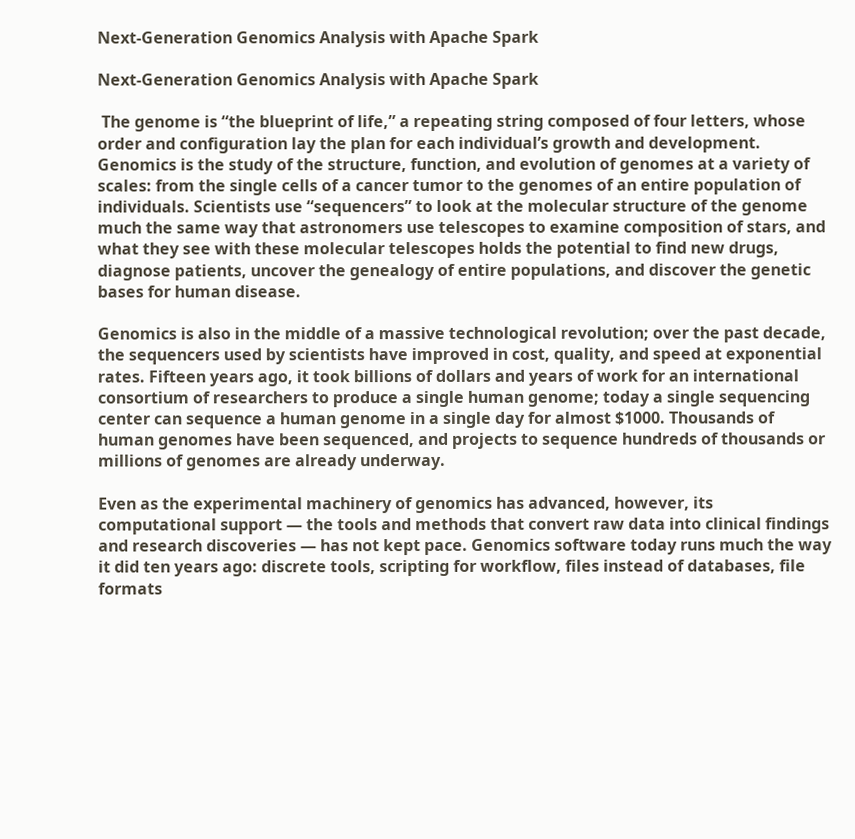Next-Generation Genomics Analysis with Apache Spark

Next-Generation Genomics Analysis with Apache Spark

 The genome is “the blueprint of life,” a repeating string composed of four letters, whose order and configuration lay the plan for each individual’s growth and development. Genomics is the study of the structure, function, and evolution of genomes at a variety of scales: from the single cells of a cancer tumor to the genomes of an entire population of individuals. Scientists use “sequencers” to look at the molecular structure of the genome much the same way that astronomers use telescopes to examine composition of stars, and what they see with these molecular telescopes holds the potential to find new drugs, diagnose patients, uncover the genealogy of entire populations, and discover the genetic bases for human disease.

Genomics is also in the middle of a massive technological revolution; over the past decade, the sequencers used by scientists have improved in cost, quality, and speed at exponential rates. Fifteen years ago, it took billions of dollars and years of work for an international consortium of researchers to produce a single human genome; today a single sequencing center can sequence a human genome in a single day for almost $1000. Thousands of human genomes have been sequenced, and projects to sequence hundreds of thousands or millions of genomes are already underway.

Even as the experimental machinery of genomics has advanced, however, its computational support — the tools and methods that convert raw data into clinical findings and research discoveries — has not kept pace. Genomics software today runs much the way it did ten years ago: discrete tools, scripting for workflow, files instead of databases, file formats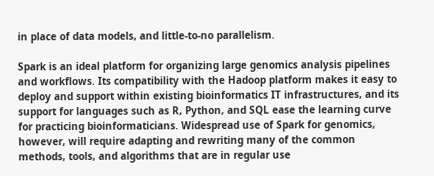in place of data models, and little-to-no parallelism.

Spark is an ideal platform for organizing large genomics analysis pipelines and workflows. Its compatibility with the Hadoop platform makes it easy to deploy and support within existing bioinformatics IT infrastructures, and its support for languages such as R, Python, and SQL ease the learning curve for practicing bioinformaticians. Widespread use of Spark for genomics, however, will require adapting and rewriting many of the common methods, tools, and algorithms that are in regular use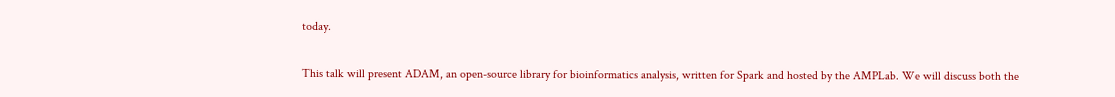today.

This talk will present ADAM, an open-source library for bioinformatics analysis, written for Spark and hosted by the AMPLab. We will discuss both the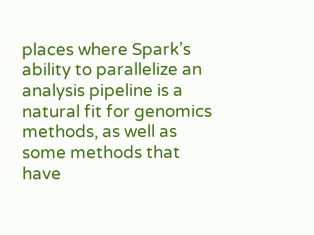places where Spark’s ability to parallelize an analysis pipeline is a natural fit for genomics methods, as well as some methods that have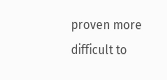proven more difficult to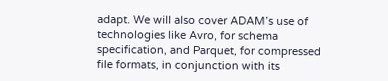adapt. We will also cover ADAM’s use of technologies like Avro, for schema specification, and Parquet, for compressed file formats, in conjunction with its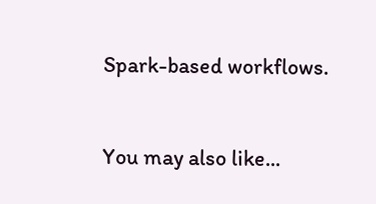Spark-based workflows.


You may also like...